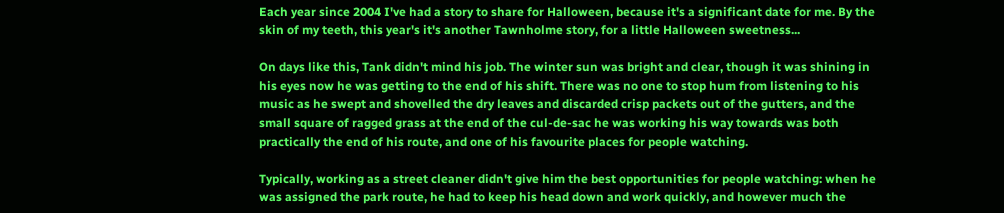Each year since 2004 I've had a story to share for Halloween, because it's a significant date for me. By the skin of my teeth, this year's it's another Tawnholme story, for a little Halloween sweetness...

On days like this, Tank didn't mind his job. The winter sun was bright and clear, though it was shining in his eyes now he was getting to the end of his shift. There was no one to stop hum from listening to his music as he swept and shovelled the dry leaves and discarded crisp packets out of the gutters, and the small square of ragged grass at the end of the cul-de-sac he was working his way towards was both practically the end of his route, and one of his favourite places for people watching.

Typically, working as a street cleaner didn't give him the best opportunities for people watching: when he was assigned the park route, he had to keep his head down and work quickly, and however much the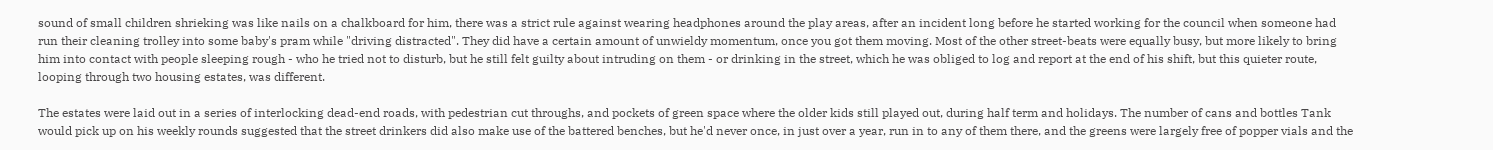sound of small children shrieking was like nails on a chalkboard for him, there was a strict rule against wearing headphones around the play areas, after an incident long before he started working for the council when someone had run their cleaning trolley into some baby's pram while "driving distracted". They did have a certain amount of unwieldy momentum, once you got them moving. Most of the other street-beats were equally busy, but more likely to bring him into contact with people sleeping rough - who he tried not to disturb, but he still felt guilty about intruding on them - or drinking in the street, which he was obliged to log and report at the end of his shift, but this quieter route, looping through two housing estates, was different.

The estates were laid out in a series of interlocking dead-end roads, with pedestrian cut throughs, and pockets of green space where the older kids still played out, during half term and holidays. The number of cans and bottles Tank would pick up on his weekly rounds suggested that the street drinkers did also make use of the battered benches, but he'd never once, in just over a year, run in to any of them there, and the greens were largely free of popper vials and the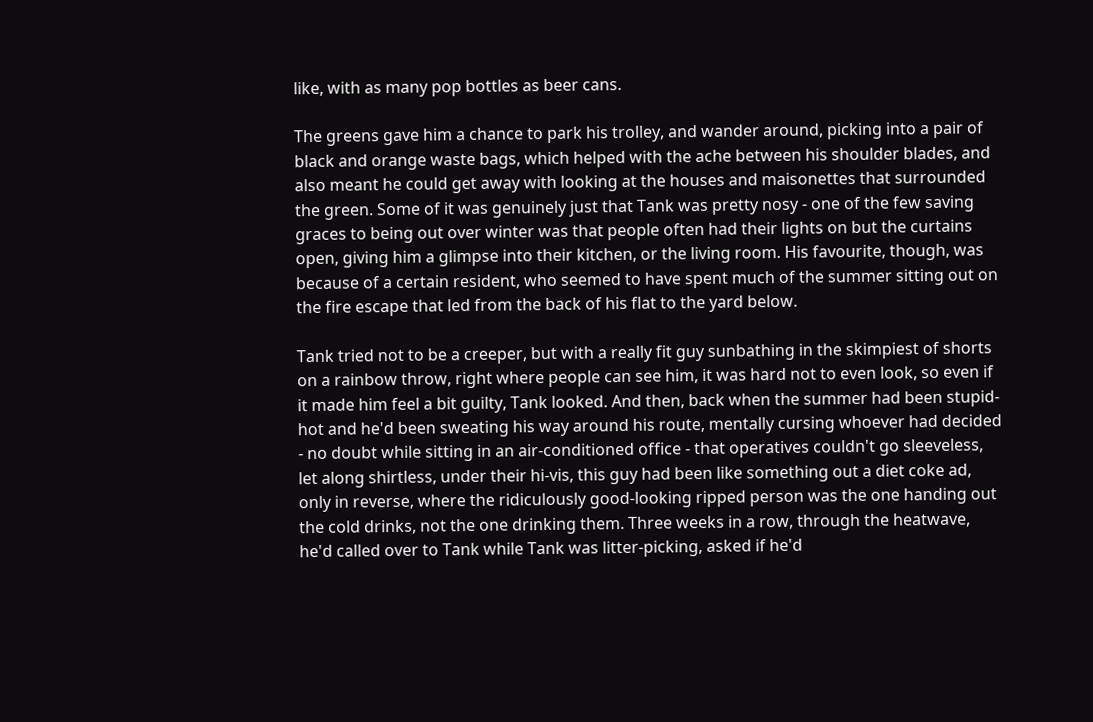like, with as many pop bottles as beer cans.

The greens gave him a chance to park his trolley, and wander around, picking into a pair of black and orange waste bags, which helped with the ache between his shoulder blades, and also meant he could get away with looking at the houses and maisonettes that surrounded the green. Some of it was genuinely just that Tank was pretty nosy - one of the few saving graces to being out over winter was that people often had their lights on but the curtains open, giving him a glimpse into their kitchen, or the living room. His favourite, though, was because of a certain resident, who seemed to have spent much of the summer sitting out on the fire escape that led from the back of his flat to the yard below.

Tank tried not to be a creeper, but with a really fit guy sunbathing in the skimpiest of shorts on a rainbow throw, right where people can see him, it was hard not to even look, so even if it made him feel a bit guilty, Tank looked. And then, back when the summer had been stupid-hot and he'd been sweating his way around his route, mentally cursing whoever had decided - no doubt while sitting in an air-conditioned office - that operatives couldn't go sleeveless, let along shirtless, under their hi-vis, this guy had been like something out a diet coke ad, only in reverse, where the ridiculously good-looking ripped person was the one handing out the cold drinks, not the one drinking them. Three weeks in a row, through the heatwave, he'd called over to Tank while Tank was litter-picking, asked if he'd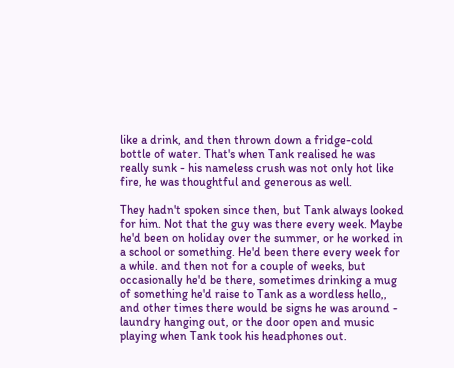like a drink, and then thrown down a fridge-cold bottle of water. That's when Tank realised he was really sunk - his nameless crush was not only hot like fire, he was thoughtful and generous as well.

They hadn't spoken since then, but Tank always looked for him. Not that the guy was there every week. Maybe he'd been on holiday over the summer, or he worked in a school or something. He'd been there every week for a while. and then not for a couple of weeks, but occasionally he'd be there, sometimes drinking a mug of something he'd raise to Tank as a wordless hello,, and other times there would be signs he was around - laundry hanging out, or the door open and music playing when Tank took his headphones out.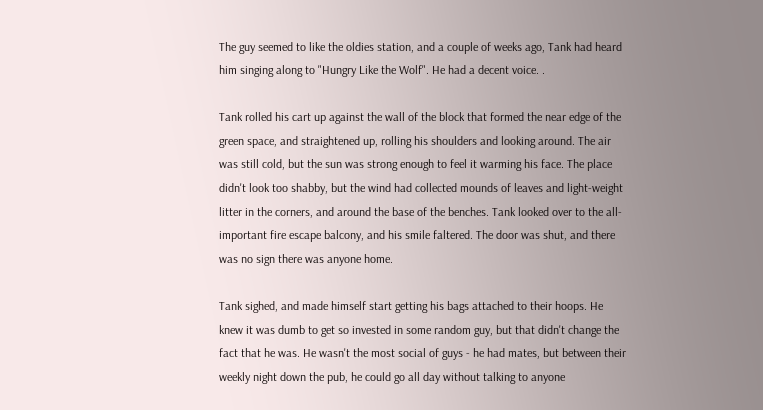The guy seemed to like the oldies station, and a couple of weeks ago, Tank had heard him singing along to "Hungry Like the Wolf". He had a decent voice. .

Tank rolled his cart up against the wall of the block that formed the near edge of the green space, and straightened up, rolling his shoulders and looking around. The air was still cold, but the sun was strong enough to feel it warming his face. The place didn't look too shabby, but the wind had collected mounds of leaves and light-weight litter in the corners, and around the base of the benches. Tank looked over to the all-important fire escape balcony, and his smile faltered. The door was shut, and there was no sign there was anyone home.

Tank sighed, and made himself start getting his bags attached to their hoops. He knew it was dumb to get so invested in some random guy, but that didn't change the fact that he was. He wasn't the most social of guys - he had mates, but between their weekly night down the pub, he could go all day without talking to anyone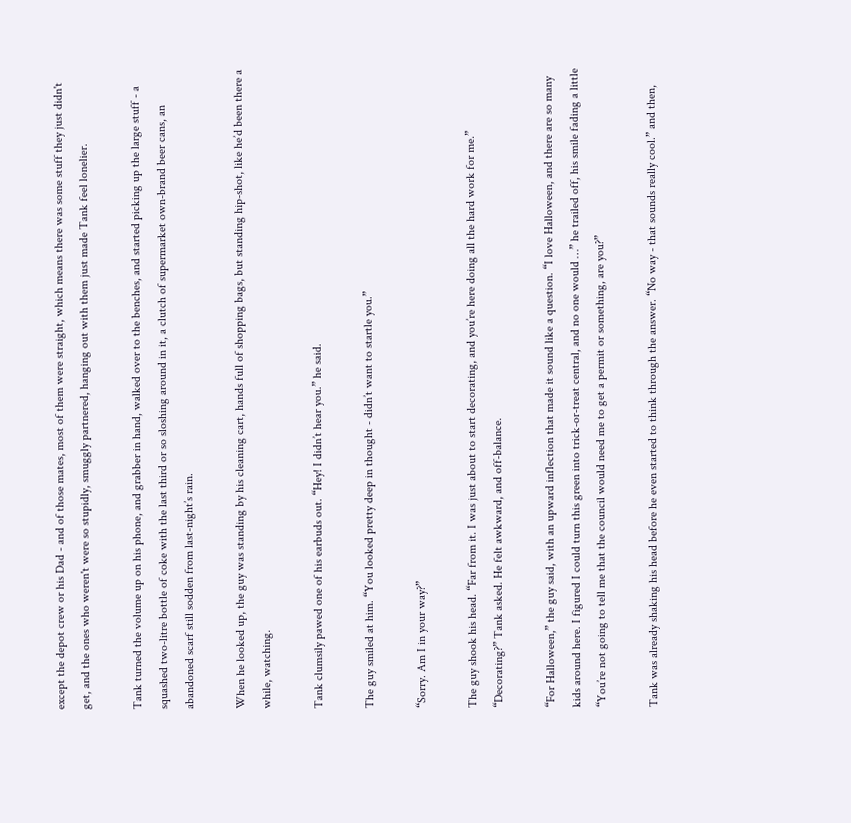except the depot crew or his Dad - and of those mates, most of them were straight, which means there was some stuff they just didn't get, and the ones who weren't were so stupidly, smuggly partnered, hanging out with them just made Tank feel lonelier.

Tank turned the volume up on his phone, and grabber in hand, walked over to the benches, and started picking up the large stuff - a squashed two-litre bottle of coke with the last third or so sloshing around in it, a clutch of supermarket own-brand beer cans, an abandoned scarf still sodden from last-night’s rain.

When he looked up, the guy was standing by his cleaning cart, hands full of shopping bags, but standing hip-shot, like he’d been there a while, watching.

Tank clumsily pawed one of his earbuds out. “Hey! I didn’t hear you.” he said.

The guy smiled at him. “You looked pretty deep in thought - didn’t want to startle you.”

“Sorry. Am I in your way?”

The guy shook his head. “Far from it. I was just about to start decorating, and you’re here doing all the hard work for me.”
“Decorating?” Tank asked. He felt awkward, and off-balance.

“For Halloween,” the guy said, with an upward inflection that made it sound like a question. “I love Halloween, and there are so many kids around here. I figured I could turn this green into trick-or-treat central, and no one would …” he trailed off, his smile fading a little “You’re not going to tell me that the council would need me to get a permit or something, are you?”

Tank was already shaking his head before he even started to think through the answer. “No way - that sounds really cool.” and then,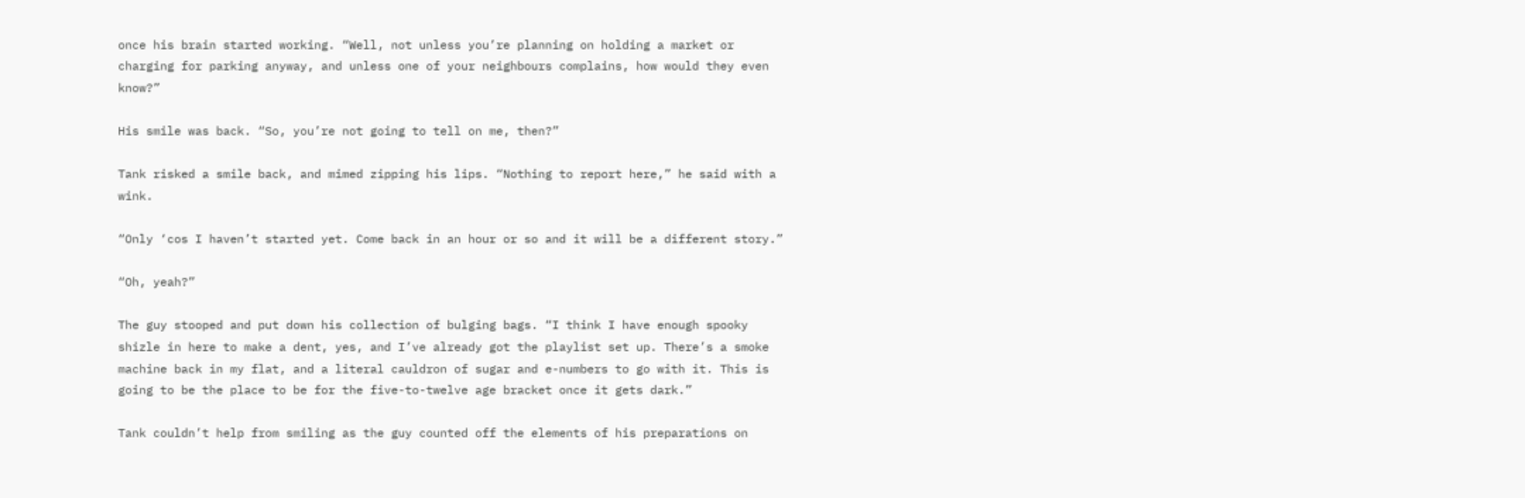once his brain started working. “Well, not unless you’re planning on holding a market or charging for parking anyway, and unless one of your neighbours complains, how would they even know?”

His smile was back. “So, you’re not going to tell on me, then?”

Tank risked a smile back, and mimed zipping his lips. “Nothing to report here,” he said with a wink.

“Only ‘cos I haven’t started yet. Come back in an hour or so and it will be a different story.”

“Oh, yeah?”

The guy stooped and put down his collection of bulging bags. “I think I have enough spooky shizle in here to make a dent, yes, and I’ve already got the playlist set up. There’s a smoke machine back in my flat, and a literal cauldron of sugar and e-numbers to go with it. This is going to be the place to be for the five-to-twelve age bracket once it gets dark.”

Tank couldn’t help from smiling as the guy counted off the elements of his preparations on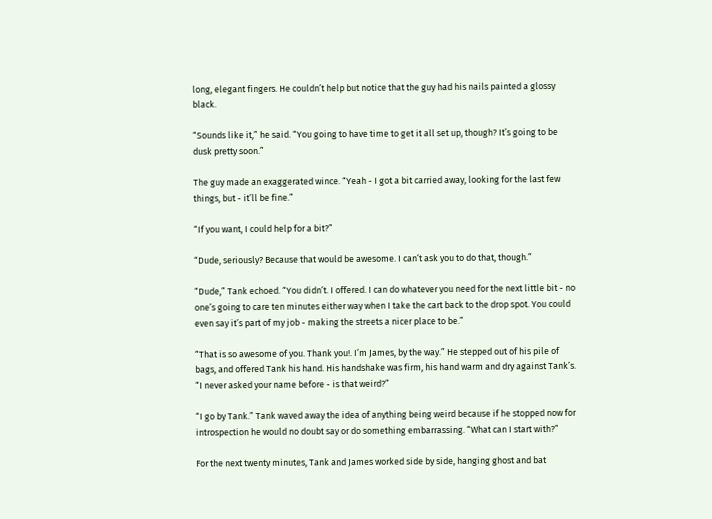long, elegant fingers. He couldn’t help but notice that the guy had his nails painted a glossy black.

“Sounds like it,” he said. “You going to have time to get it all set up, though? It’s going to be dusk pretty soon.”

The guy made an exaggerated wince. “Yeah - I got a bit carried away, looking for the last few things, but - it’ll be fine.”

“If you want, I could help for a bit?”

“Dude, seriously? Because that would be awesome. I can’t ask you to do that, though.”

“Dude,” Tank echoed. “You didn’t. I offered. I can do whatever you need for the next little bit - no one’s going to care ten minutes either way when I take the cart back to the drop spot. You could even say it’s part of my job - making the streets a nicer place to be.”

“That is so awesome of you. Thank you!. I’m James, by the way.” He stepped out of his pile of bags, and offered Tank his hand. His handshake was firm, his hand warm and dry against Tank’s. “I never asked your name before - is that weird?”

“I go by Tank.” Tank waved away the idea of anything being weird because if he stopped now for introspection he would no doubt say or do something embarrassing. “What can I start with?”

For the next twenty minutes, Tank and James worked side by side, hanging ghost and bat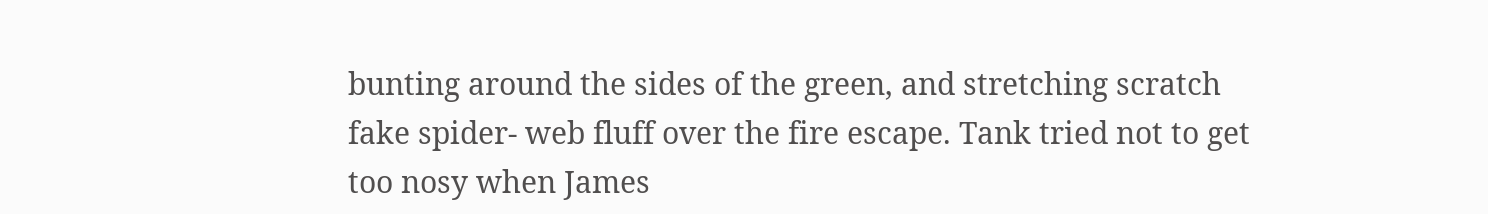bunting around the sides of the green, and stretching scratch fake spider- web fluff over the fire escape. Tank tried not to get too nosy when James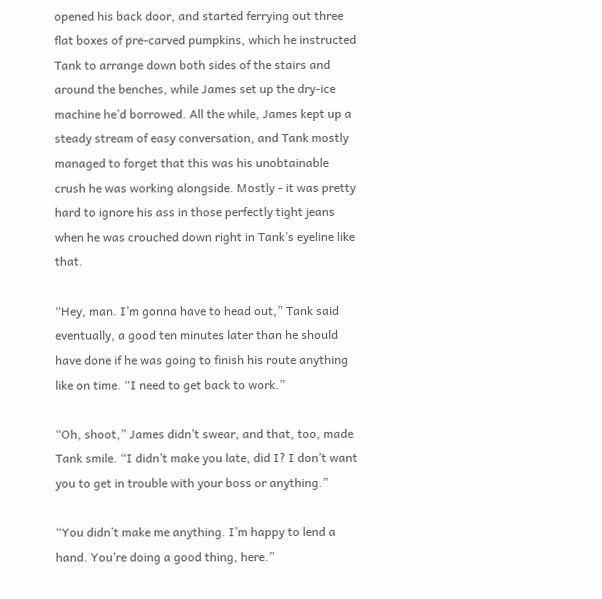opened his back door, and started ferrying out three flat boxes of pre-carved pumpkins, which he instructed Tank to arrange down both sides of the stairs and around the benches, while James set up the dry-ice machine he’d borrowed. All the while, James kept up a steady stream of easy conversation, and Tank mostly managed to forget that this was his unobtainable crush he was working alongside. Mostly - it was pretty hard to ignore his ass in those perfectly tight jeans when he was crouched down right in Tank’s eyeline like that.

“Hey, man. I’m gonna have to head out,” Tank said eventually, a good ten minutes later than he should have done if he was going to finish his route anything like on time. “I need to get back to work.”

“Oh, shoot,” James didn’t swear, and that, too, made Tank smile. “I didn’t make you late, did I? I don’t want you to get in trouble with your boss or anything.”

“You didn’t make me anything. I’m happy to lend a hand. You’re doing a good thing, here.”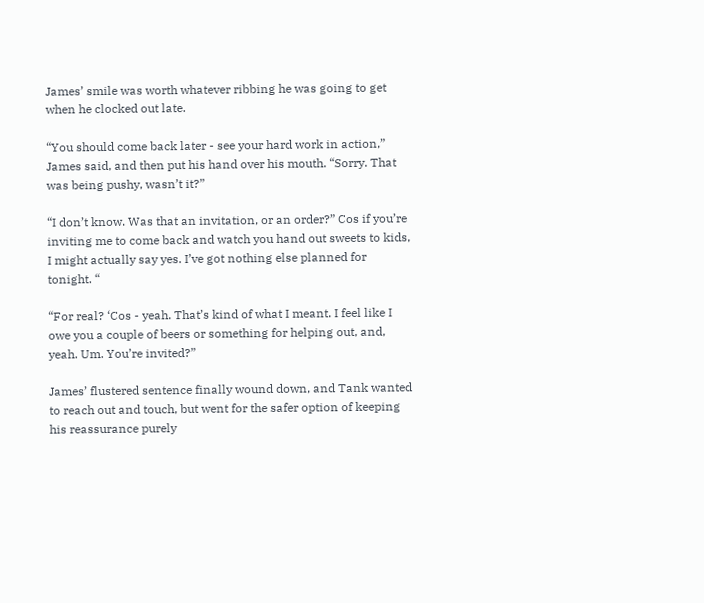James’ smile was worth whatever ribbing he was going to get when he clocked out late.

“You should come back later - see your hard work in action,” James said, and then put his hand over his mouth. “Sorry. That was being pushy, wasn’t it?”

“I don’t know. Was that an invitation, or an order?” Cos if you’re inviting me to come back and watch you hand out sweets to kids, I might actually say yes. I’ve got nothing else planned for tonight. “

“For real? ‘Cos - yeah. That’s kind of what I meant. I feel like I owe you a couple of beers or something for helping out, and, yeah. Um. You’re invited?”

James’ flustered sentence finally wound down, and Tank wanted to reach out and touch, but went for the safer option of keeping his reassurance purely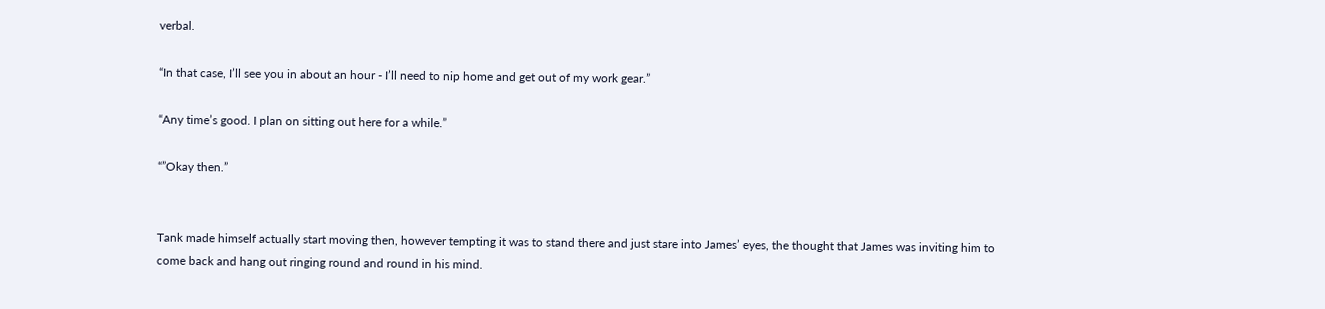verbal.

“In that case, I’ll see you in about an hour - I’ll need to nip home and get out of my work gear.”

“Any time’s good. I plan on sitting out here for a while.”

“”Okay then.”


Tank made himself actually start moving then, however tempting it was to stand there and just stare into James’ eyes, the thought that James was inviting him to come back and hang out ringing round and round in his mind.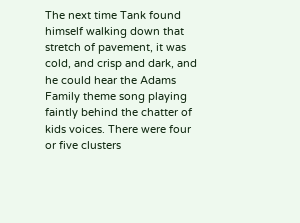The next time Tank found himself walking down that stretch of pavement, it was cold, and crisp and dark, and he could hear the Adams Family theme song playing faintly behind the chatter of kids voices. There were four or five clusters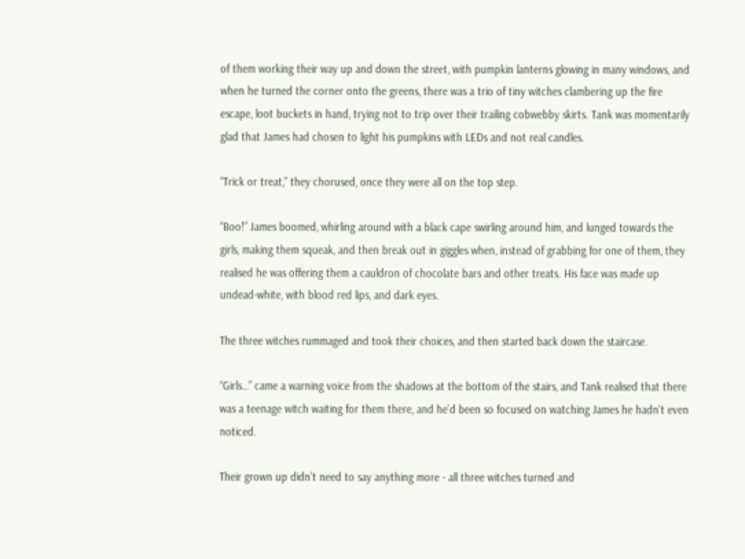of them working their way up and down the street, with pumpkin lanterns glowing in many windows, and when he turned the corner onto the greens, there was a trio of tiny witches clambering up the fire escape, loot buckets in hand, trying not to trip over their trailing cobwebby skirts. Tank was momentarily glad that James had chosen to light his pumpkins with LEDs and not real candles.

“Trick or treat,” they chorused, once they were all on the top step.

“Boo!” James boomed, whirling around with a black cape swirling around him, and lunged towards the girls, making them squeak, and then break out in giggles when, instead of grabbing for one of them, they realised he was offering them a cauldron of chocolate bars and other treats. His face was made up undead-white, with blood red lips, and dark eyes.

The three witches rummaged and took their choices, and then started back down the staircase.

“Girls…” came a warning voice from the shadows at the bottom of the stairs, and Tank realised that there was a teenage witch waiting for them there, and he’d been so focused on watching James he hadn’t even noticed.

Their grown up didn’t need to say anything more - all three witches turned and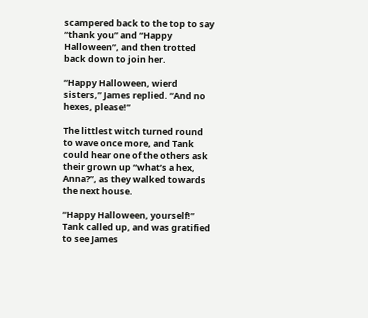scampered back to the top to say “thank you” and “Happy Halloween”, and then trotted back down to join her.

“Happy Halloween, wierd sisters,” James replied. “And no hexes, please!”

The littlest witch turned round to wave once more, and Tank could hear one of the others ask their grown up “what’s a hex, Anna?”, as they walked towards the next house.

“Happy Halloween, yourself!” Tank called up, and was gratified to see James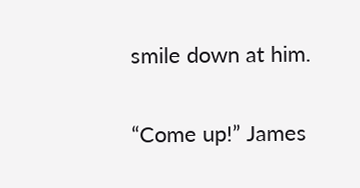smile down at him.

“Come up!” James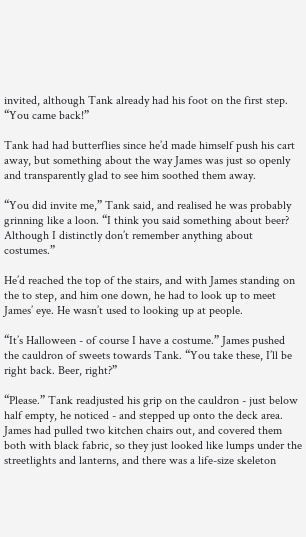invited, although Tank already had his foot on the first step. “You came back!”

Tank had had butterflies since he’d made himself push his cart away, but something about the way James was just so openly and transparently glad to see him soothed them away.

“You did invite me,” Tank said, and realised he was probably grinning like a loon. “I think you said something about beer? Although I distinctly don’t remember anything about costumes.”

He’d reached the top of the stairs, and with James standing on the to step, and him one down, he had to look up to meet James’ eye. He wasn’t used to looking up at people.

“It’s Halloween - of course I have a costume.” James pushed the cauldron of sweets towards Tank. “You take these, I’ll be right back. Beer, right?”

“Please.” Tank readjusted his grip on the cauldron - just below half empty, he noticed - and stepped up onto the deck area. James had pulled two kitchen chairs out, and covered them both with black fabric, so they just looked like lumps under the streetlights and lanterns, and there was a life-size skeleton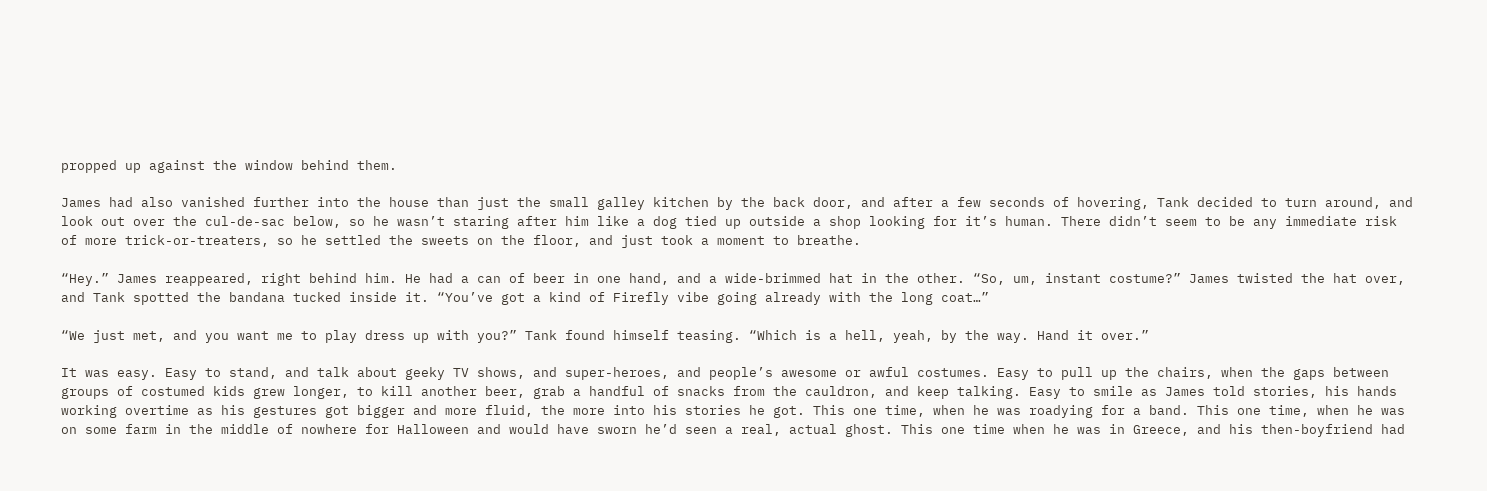propped up against the window behind them.

James had also vanished further into the house than just the small galley kitchen by the back door, and after a few seconds of hovering, Tank decided to turn around, and look out over the cul-de-sac below, so he wasn’t staring after him like a dog tied up outside a shop looking for it’s human. There didn’t seem to be any immediate risk of more trick-or-treaters, so he settled the sweets on the floor, and just took a moment to breathe.

“Hey.” James reappeared, right behind him. He had a can of beer in one hand, and a wide-brimmed hat in the other. “So, um, instant costume?” James twisted the hat over, and Tank spotted the bandana tucked inside it. “You’ve got a kind of Firefly vibe going already with the long coat…”

“We just met, and you want me to play dress up with you?” Tank found himself teasing. “Which is a hell, yeah, by the way. Hand it over.”

It was easy. Easy to stand, and talk about geeky TV shows, and super-heroes, and people’s awesome or awful costumes. Easy to pull up the chairs, when the gaps between groups of costumed kids grew longer, to kill another beer, grab a handful of snacks from the cauldron, and keep talking. Easy to smile as James told stories, his hands working overtime as his gestures got bigger and more fluid, the more into his stories he got. This one time, when he was roadying for a band. This one time, when he was on some farm in the middle of nowhere for Halloween and would have sworn he’d seen a real, actual ghost. This one time when he was in Greece, and his then-boyfriend had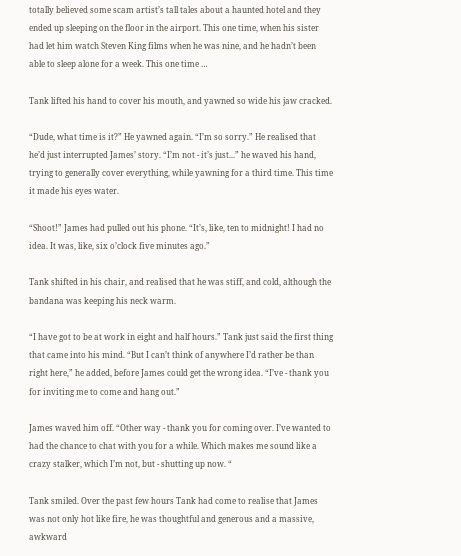totally believed some scam artist’s tall tales about a haunted hotel and they ended up sleeping on the floor in the airport. This one time, when his sister had let him watch Steven King films when he was nine, and he hadn’t been able to sleep alone for a week. This one time …

Tank lifted his hand to cover his mouth, and yawned so wide his jaw cracked.

“Dude, what time is it?” He yawned again. “I’m so sorry.” He realised that he’d just interrupted James’ story. “I’m not - it’s just...” he waved his hand, trying to generally cover everything, while yawning for a third time. This time it made his eyes water.

“Shoot!” James had pulled out his phone. “It’s, like, ten to midnight! I had no idea. It was, like, six o’clock five minutes ago.”

Tank shifted in his chair, and realised that he was stiff, and cold, although the bandana was keeping his neck warm.

“I have got to be at work in eight and half hours.” Tank just said the first thing that came into his mind. “But I can’t think of anywhere I’d rather be than right here,” he added, before James could get the wrong idea. “I’ve - thank you for inviting me to come and hang out.”

James waved him off. “Other way - thank you for coming over. I’ve wanted to had the chance to chat with you for a while. Which makes me sound like a crazy stalker, which I’m not, but - shutting up now. “

Tank smiled. Over the past few hours Tank had come to realise that James was not only hot like fire, he was thoughtful and generous and a massive, awkward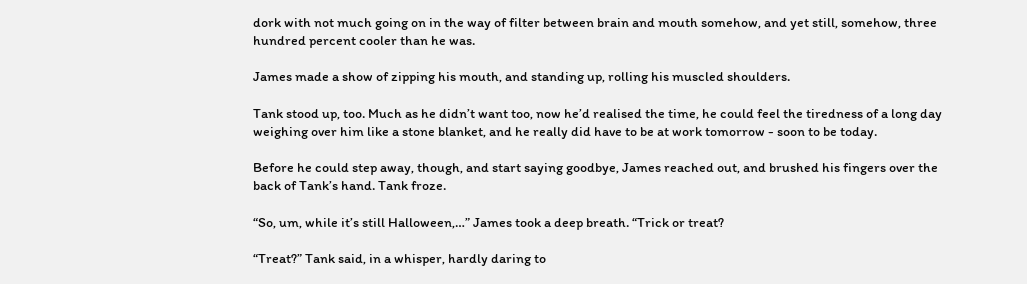dork with not much going on in the way of filter between brain and mouth somehow, and yet still, somehow, three hundred percent cooler than he was.

James made a show of zipping his mouth, and standing up, rolling his muscled shoulders.

Tank stood up, too. Much as he didn’t want too, now he’d realised the time, he could feel the tiredness of a long day weighing over him like a stone blanket, and he really did have to be at work tomorrow - soon to be today.

Before he could step away, though, and start saying goodbye, James reached out, and brushed his fingers over the back of Tank’s hand. Tank froze.

“So, um, while it’s still Halloween,…” James took a deep breath. “Trick or treat?

“Treat?” Tank said, in a whisper, hardly daring to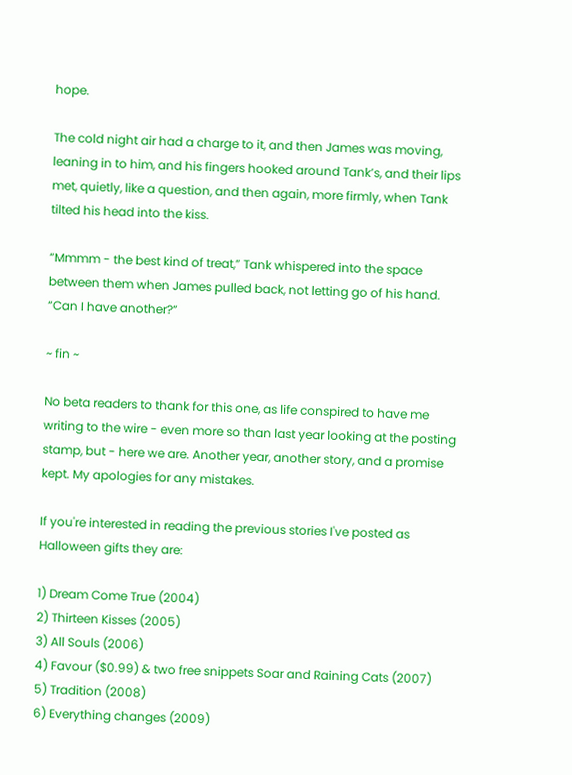hope.

The cold night air had a charge to it, and then James was moving, leaning in to him, and his fingers hooked around Tank’s, and their lips met, quietly, like a question, and then again, more firmly, when Tank tilted his head into the kiss.

“Mmmm - the best kind of treat,” Tank whispered into the space between them when James pulled back, not letting go of his hand. “Can I have another?”

~ fin ~

No beta readers to thank for this one, as life conspired to have me writing to the wire - even more so than last year looking at the posting stamp, but - here we are. Another year, another story, and a promise kept. My apologies for any mistakes.

If you're interested in reading the previous stories I've posted as Halloween gifts they are:

1) Dream Come True (2004)
2) Thirteen Kisses (2005)
3) All Souls (2006)
4) Favour ($0.99) & two free snippets Soar and Raining Cats (2007)
5) Tradition (2008)
6) Everything changes (2009)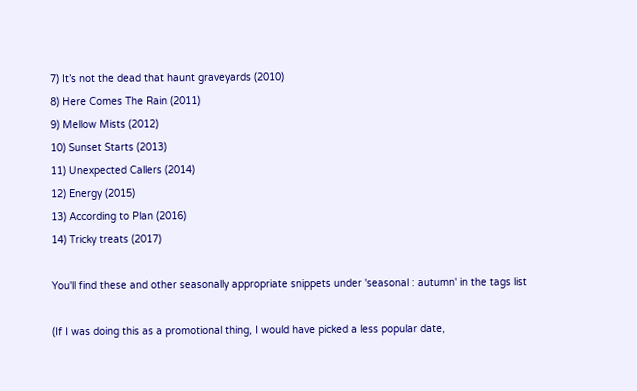7) It’s not the dead that haunt graveyards (2010)
8) Here Comes The Rain (2011)
9) Mellow Mists (2012)
10) Sunset Starts (2013)
11) Unexpected Callers (2014)
12) Energy (2015)
13) According to Plan (2016)
14) Tricky treats (2017)

You'll find these and other seasonally appropriate snippets under 'seasonal : autumn' in the tags list

(If I was doing this as a promotional thing, I would have picked a less popular date,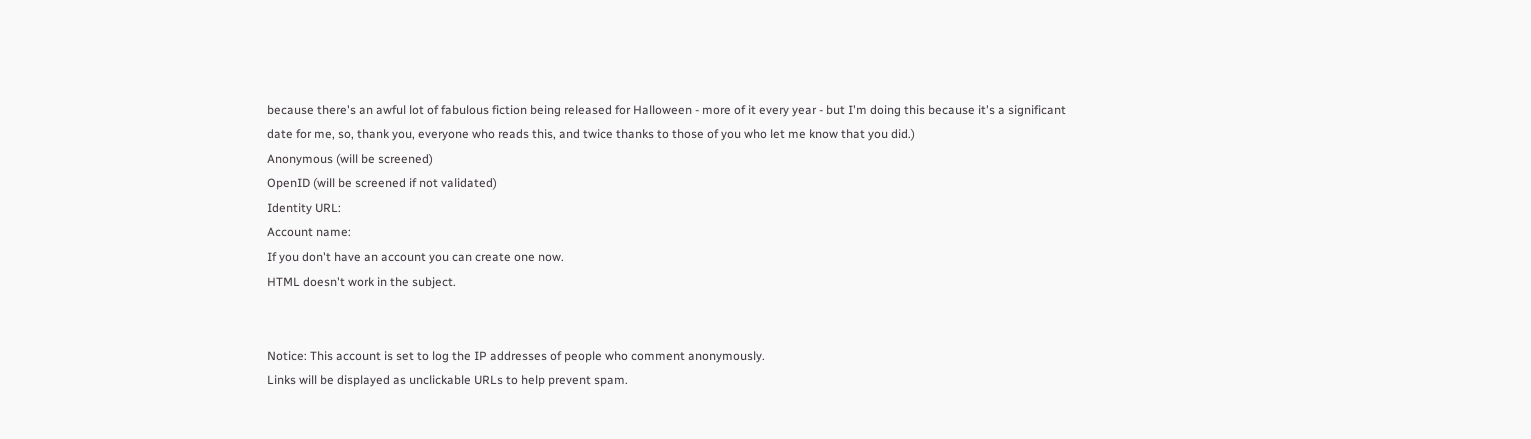because there's an awful lot of fabulous fiction being released for Halloween - more of it every year - but I'm doing this because it's a significant date for me, so, thank you, everyone who reads this, and twice thanks to those of you who let me know that you did.)
Anonymous (will be screened)
OpenID (will be screened if not validated)
Identity URL:
Account name:
If you don't have an account you can create one now.
HTML doesn't work in the subject.


Notice: This account is set to log the IP addresses of people who comment anonymously.
Links will be displayed as unclickable URLs to help prevent spam.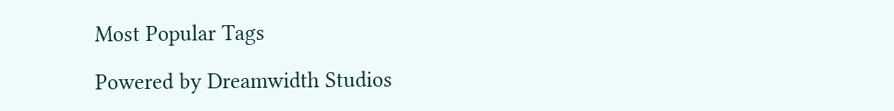Most Popular Tags

Powered by Dreamwidth Studios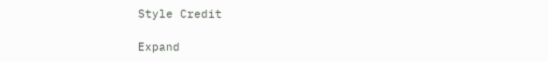Style Credit

Expand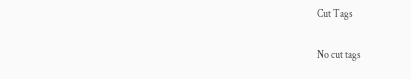Cut Tags

No cut tags